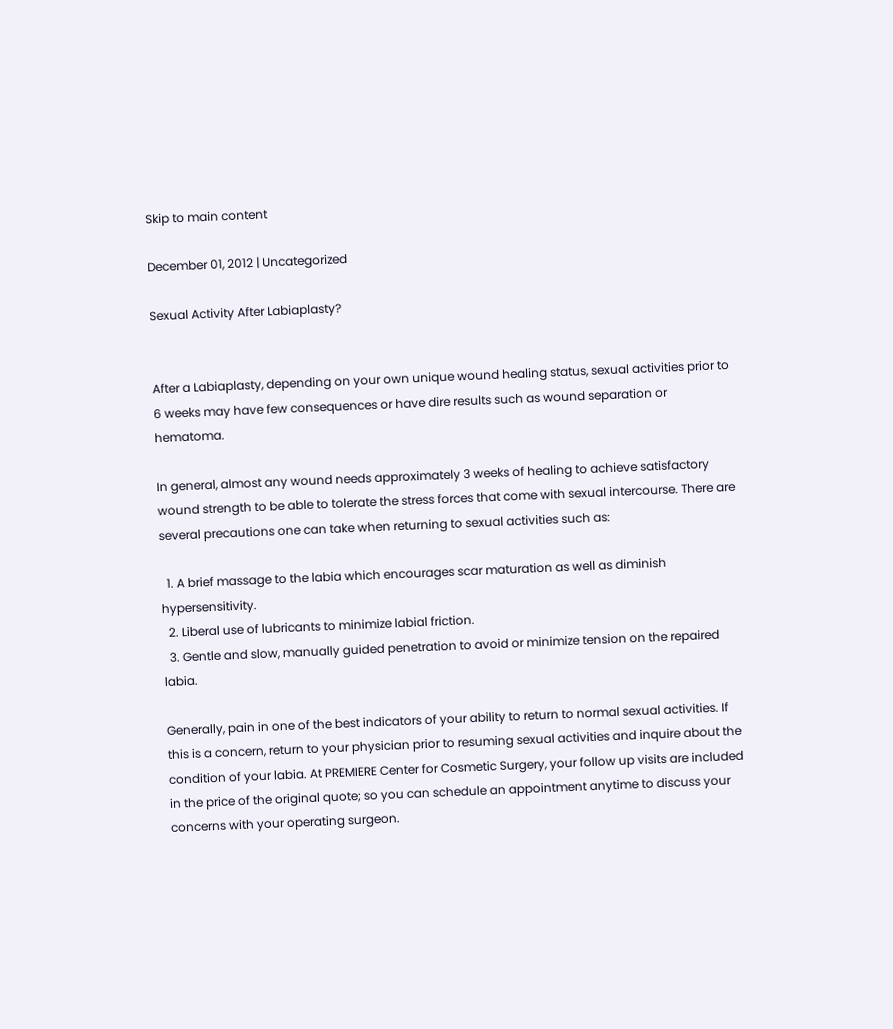Skip to main content

December 01, 2012 | Uncategorized

Sexual Activity After Labiaplasty?


After a Labiaplasty, depending on your own unique wound healing status, sexual activities prior to 6 weeks may have few consequences or have dire results such as wound separation or hematoma.

In general, almost any wound needs approximately 3 weeks of healing to achieve satisfactory wound strength to be able to tolerate the stress forces that come with sexual intercourse. There are several precautions one can take when returning to sexual activities such as:

  1. A brief massage to the labia which encourages scar maturation as well as diminish hypersensitivity.
  2. Liberal use of lubricants to minimize labial friction.
  3. Gentle and slow, manually guided penetration to avoid or minimize tension on the repaired labia.

Generally, pain in one of the best indicators of your ability to return to normal sexual activities. If this is a concern, return to your physician prior to resuming sexual activities and inquire about the condition of your labia. At PREMIERE Center for Cosmetic Surgery, your follow up visits are included in the price of the original quote; so you can schedule an appointment anytime to discuss your concerns with your operating surgeon.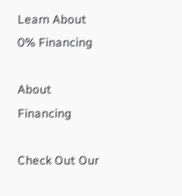Learn About 0% Financing

About Financing

Check Out Our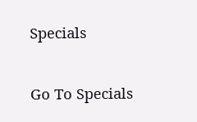Specials

Go To Specials